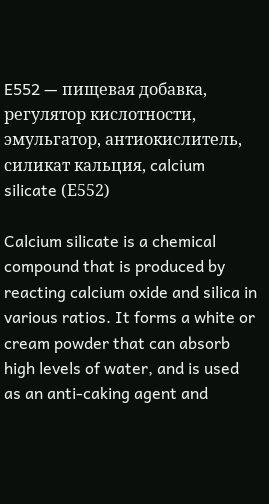E552 — пищевая добавка, регулятор кислотности, эмульгатор, антиокислитель, силикат кальция, calcium silicate (Е552)

Calcium silicate is a chemical compound that is produced by reacting calcium oxide and silica in various ratios. It forms a white or cream powder that can absorb high levels of water, and is used as an anti-caking agent and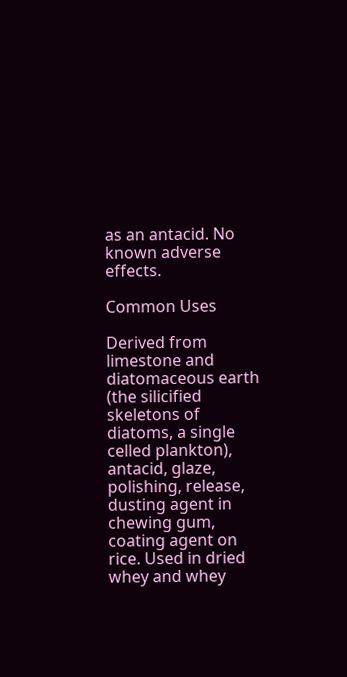as an antacid. No known adverse effects.

Common Uses

Derived from limestone and diatomaceous earth (the silicified skeletons of diatoms, a single celled plankton), antacid, glaze, polishing, release, dusting agent in chewing gum, coating agent on rice. Used in dried whey and whey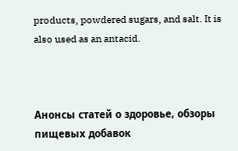products, powdered sugars, and salt. It is also used as an antacid.



Анонсы статей о здоровье, обзоры пищевых добавок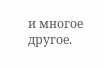и многое другое.